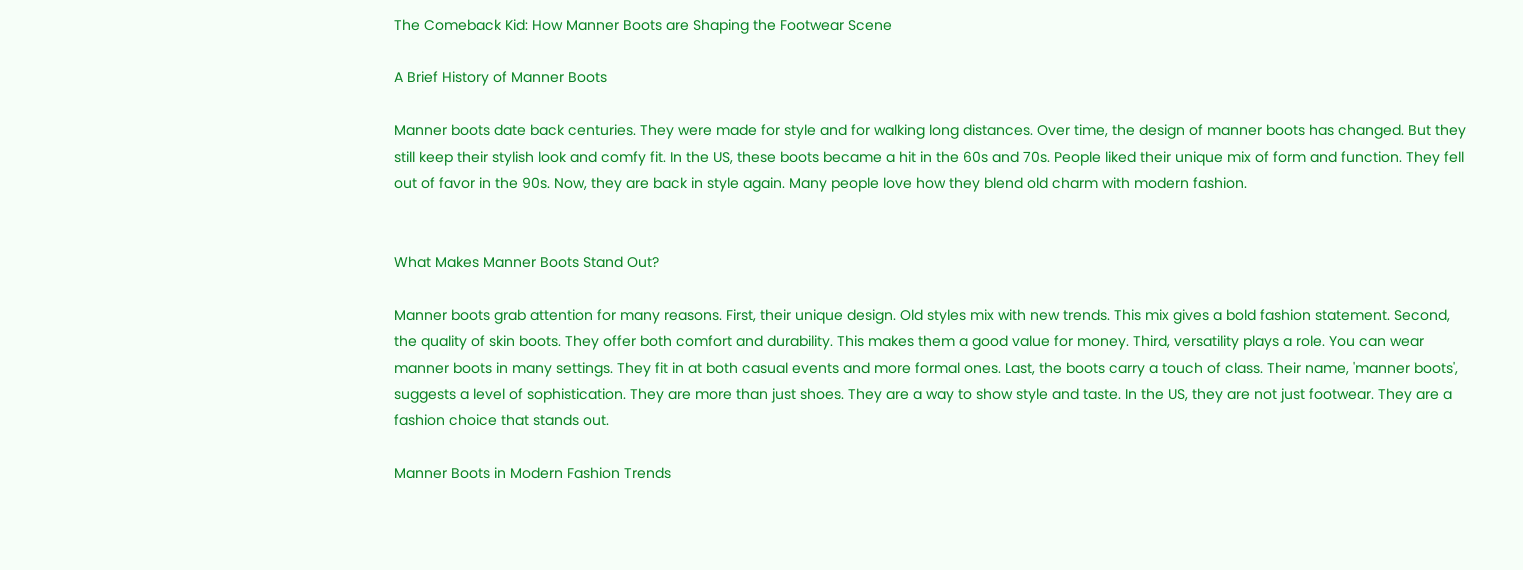The Comeback Kid: How Manner Boots are Shaping the Footwear Scene

A Brief History of Manner Boots

Manner boots date back centuries. They were made for style and for walking long distances. Over time, the design of manner boots has changed. But they still keep their stylish look and comfy fit. In the US, these boots became a hit in the 60s and 70s. People liked their unique mix of form and function. They fell out of favor in the 90s. Now, they are back in style again. Many people love how they blend old charm with modern fashion.


What Makes Manner Boots Stand Out?

Manner boots grab attention for many reasons. First, their unique design. Old styles mix with new trends. This mix gives a bold fashion statement. Second, the quality of skin boots. They offer both comfort and durability. This makes them a good value for money. Third, versatility plays a role. You can wear manner boots in many settings. They fit in at both casual events and more formal ones. Last, the boots carry a touch of class. Their name, 'manner boots', suggests a level of sophistication. They are more than just shoes. They are a way to show style and taste. In the US, they are not just footwear. They are a fashion choice that stands out.

Manner Boots in Modern Fashion Trends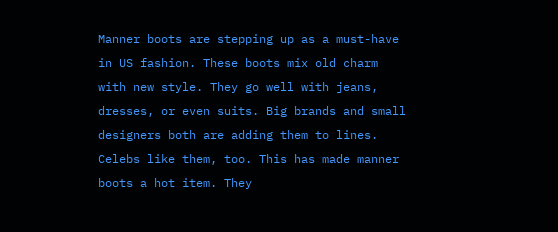Manner boots are stepping up as a must-have in US fashion. These boots mix old charm with new style. They go well with jeans, dresses, or even suits. Big brands and small designers both are adding them to lines. Celebs like them, too. This has made manner boots a hot item. They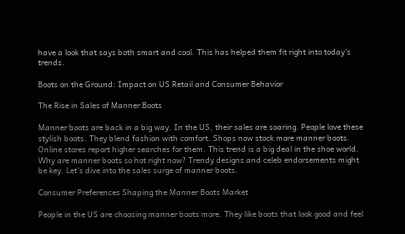have a look that says both smart and cool. This has helped them fit right into today's trends.

Boots on the Ground: Impact on US Retail and Consumer Behavior

The Rise in Sales of Manner Boots

Manner boots are back in a big way. In the US, their sales are soaring. People love these stylish boots. They blend fashion with comfort. Shops now stock more manner boots. Online stores report higher searches for them. This trend is a big deal in the shoe world. Why are manner boots so hot right now? Trendy designs and celeb endorsements might be key. Let's dive into the sales surge of manner boots.

Consumer Preferences Shaping the Manner Boots Market

People in the US are choosing manner boots more. They like boots that look good and feel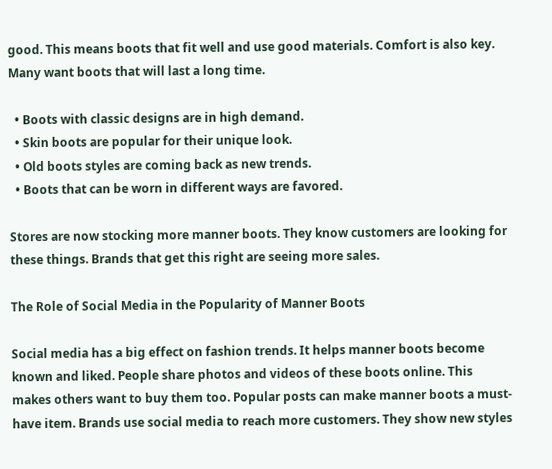good. This means boots that fit well and use good materials. Comfort is also key. Many want boots that will last a long time.

  • Boots with classic designs are in high demand.
  • Skin boots are popular for their unique look.
  • Old boots styles are coming back as new trends.
  • Boots that can be worn in different ways are favored.

Stores are now stocking more manner boots. They know customers are looking for these things. Brands that get this right are seeing more sales.

The Role of Social Media in the Popularity of Manner Boots

Social media has a big effect on fashion trends. It helps manner boots become known and liked. People share photos and videos of these boots online. This makes others want to buy them too. Popular posts can make manner boots a must-have item. Brands use social media to reach more customers. They show new styles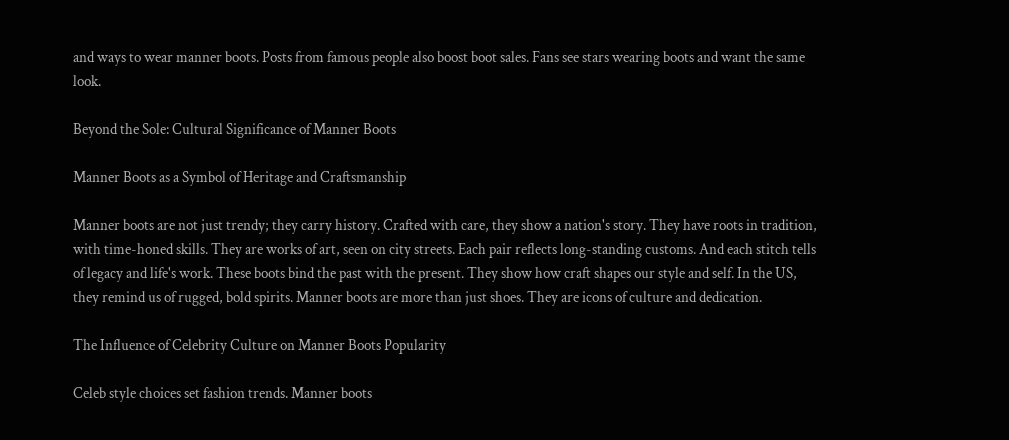and ways to wear manner boots. Posts from famous people also boost boot sales. Fans see stars wearing boots and want the same look.

Beyond the Sole: Cultural Significance of Manner Boots

Manner Boots as a Symbol of Heritage and Craftsmanship

Manner boots are not just trendy; they carry history. Crafted with care, they show a nation's story. They have roots in tradition, with time-honed skills. They are works of art, seen on city streets. Each pair reflects long-standing customs. And each stitch tells of legacy and life's work. These boots bind the past with the present. They show how craft shapes our style and self. In the US, they remind us of rugged, bold spirits. Manner boots are more than just shoes. They are icons of culture and dedication.

The Influence of Celebrity Culture on Manner Boots Popularity

Celeb style choices set fashion trends. Manner boots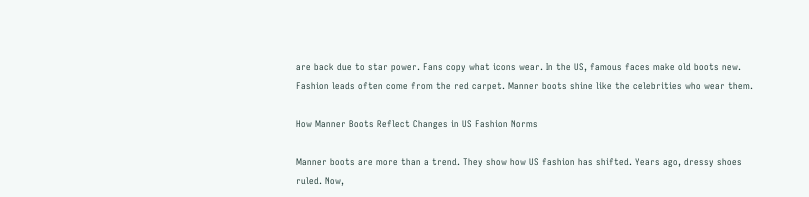are back due to star power. Fans copy what icons wear. In the US, famous faces make old boots new. Fashion leads often come from the red carpet. Manner boots shine like the celebrities who wear them.

How Manner Boots Reflect Changes in US Fashion Norms

Manner boots are more than a trend. They show how US fashion has shifted. Years ago, dressy shoes ruled. Now,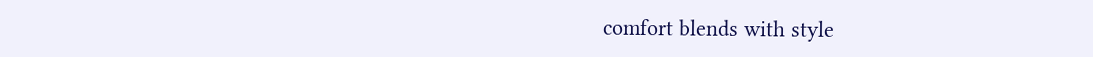comfort blends with style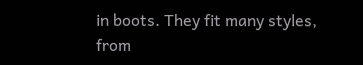in boots. They fit many styles, from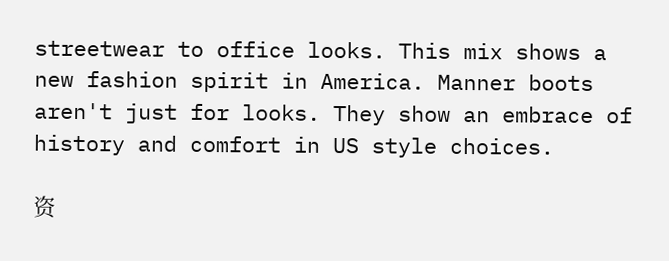streetwear to office looks. This mix shows a new fashion spirit in America. Manner boots aren't just for looks. They show an embrace of history and comfort in US style choices.

资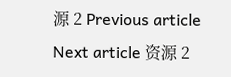源 2 Previous article Next article 资源 2